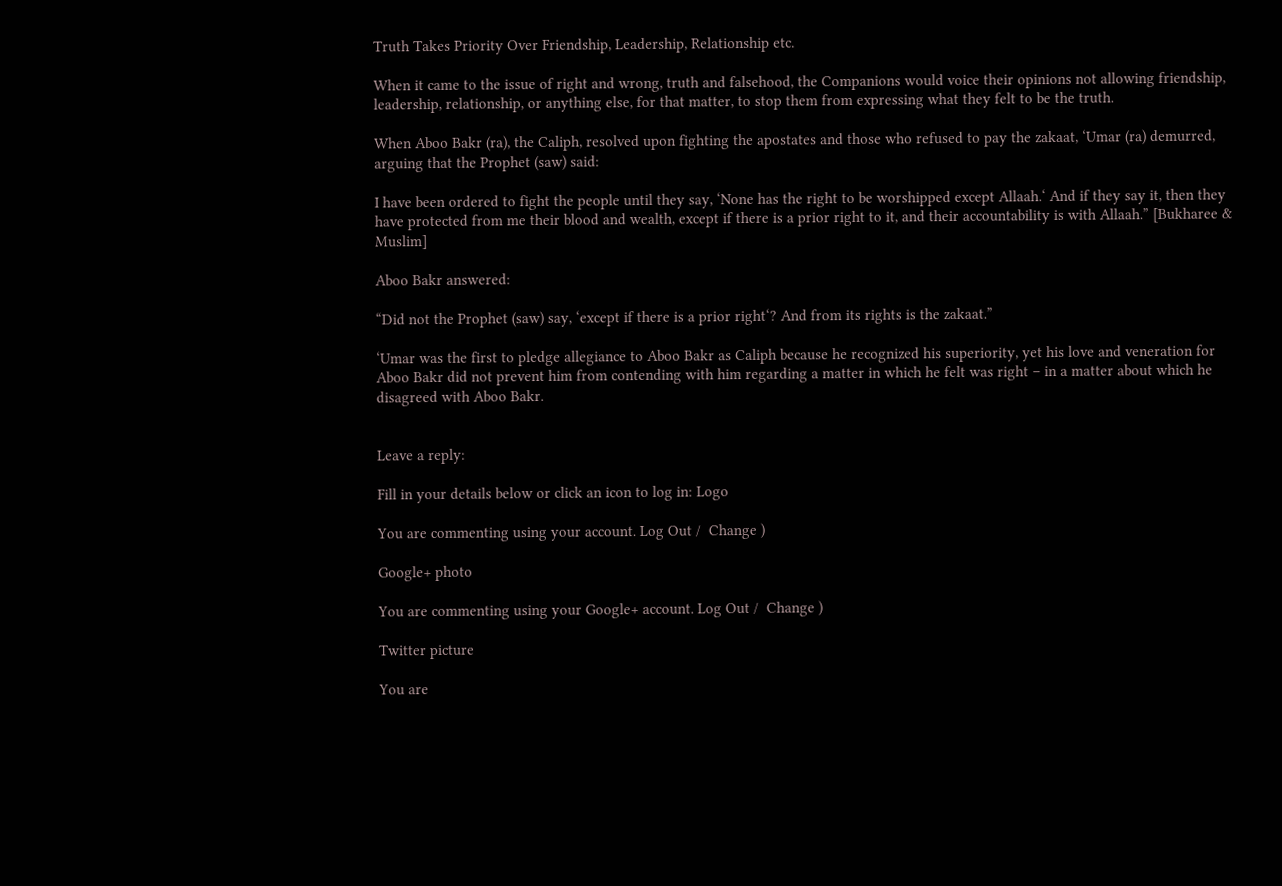Truth Takes Priority Over Friendship, Leadership, Relationship etc.

When it came to the issue of right and wrong, truth and falsehood, the Companions would voice their opinions not allowing friendship, leadership, relationship, or anything else, for that matter, to stop them from expressing what they felt to be the truth.

When Aboo Bakr (ra), the Caliph, resolved upon fighting the apostates and those who refused to pay the zakaat, ‘Umar (ra) demurred, arguing that the Prophet (saw) said:

I have been ordered to fight the people until they say, ‘None has the right to be worshipped except Allaah.‘ And if they say it, then they have protected from me their blood and wealth, except if there is a prior right to it, and their accountability is with Allaah.” [Bukharee & Muslim]

Aboo Bakr answered:

“Did not the Prophet (saw) say, ‘except if there is a prior right‘? And from its rights is the zakaat.”

‘Umar was the first to pledge allegiance to Aboo Bakr as Caliph because he recognized his superiority, yet his love and veneration for Aboo Bakr did not prevent him from contending with him regarding a matter in which he felt was right – in a matter about which he disagreed with Aboo Bakr.


Leave a reply:

Fill in your details below or click an icon to log in: Logo

You are commenting using your account. Log Out /  Change )

Google+ photo

You are commenting using your Google+ account. Log Out /  Change )

Twitter picture

You are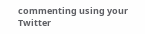commenting using your Twitter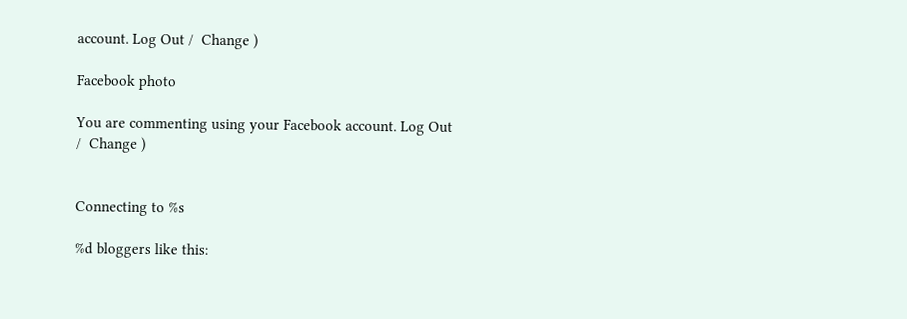account. Log Out /  Change )

Facebook photo

You are commenting using your Facebook account. Log Out /  Change )


Connecting to %s

%d bloggers like this: